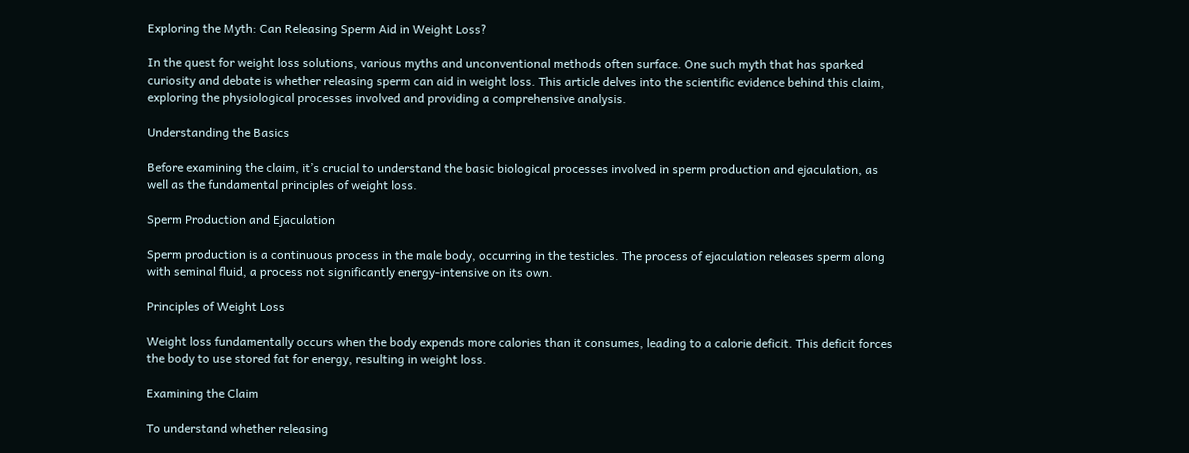Exploring the Myth: Can Releasing Sperm Aid in Weight Loss?

In the quest for weight loss solutions, various myths and unconventional methods often surface. One such myth that has sparked curiosity and debate is whether releasing sperm can aid in weight loss. This article delves into the scientific evidence behind this claim, exploring the physiological processes involved and providing a comprehensive analysis.

Understanding the Basics

Before examining the claim, it’s crucial to understand the basic biological processes involved in sperm production and ejaculation, as well as the fundamental principles of weight loss.

Sperm Production and Ejaculation

Sperm production is a continuous process in the male body, occurring in the testicles. The process of ejaculation releases sperm along with seminal fluid, a process not significantly energy-intensive on its own.

Principles of Weight Loss

Weight loss fundamentally occurs when the body expends more calories than it consumes, leading to a calorie deficit. This deficit forces the body to use stored fat for energy, resulting in weight loss.

Examining the Claim

To understand whether releasing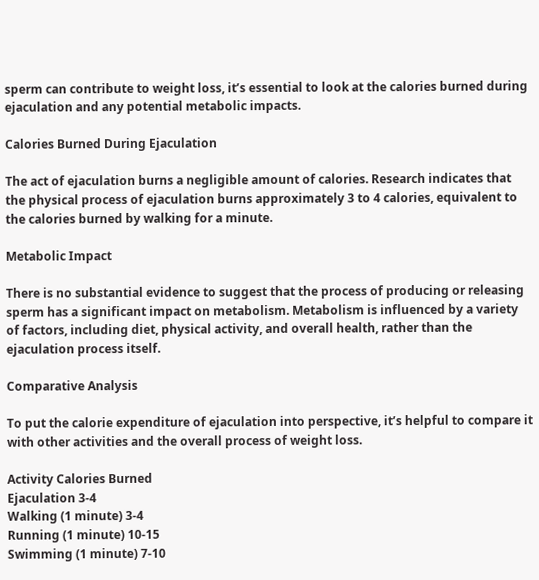sperm can contribute to weight loss, it’s essential to look at the calories burned during ejaculation and any potential metabolic impacts.

Calories Burned During Ejaculation

The act of ejaculation burns a negligible amount of calories. Research indicates that the physical process of ejaculation burns approximately 3 to 4 calories, equivalent to the calories burned by walking for a minute.

Metabolic Impact

There is no substantial evidence to suggest that the process of producing or releasing sperm has a significant impact on metabolism. Metabolism is influenced by a variety of factors, including diet, physical activity, and overall health, rather than the ejaculation process itself.

Comparative Analysis

To put the calorie expenditure of ejaculation into perspective, it’s helpful to compare it with other activities and the overall process of weight loss.

Activity Calories Burned
Ejaculation 3-4
Walking (1 minute) 3-4
Running (1 minute) 10-15
Swimming (1 minute) 7-10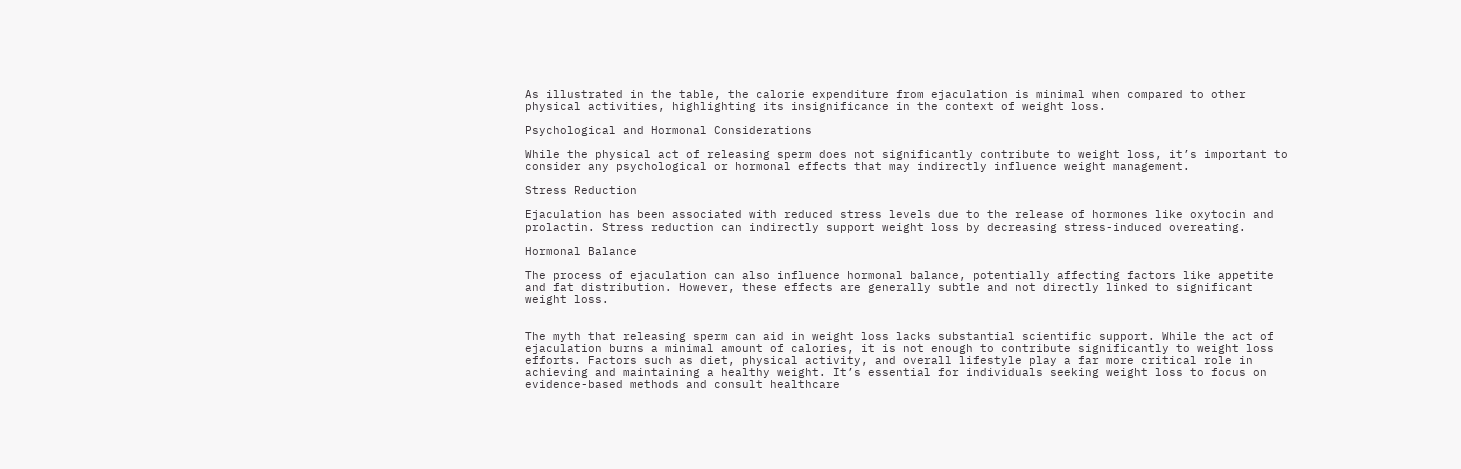As illustrated in the table, the calorie expenditure from ejaculation is minimal when compared to other physical activities, highlighting its insignificance in the context of weight loss.

Psychological and Hormonal Considerations

While the physical act of releasing sperm does not significantly contribute to weight loss, it’s important to consider any psychological or hormonal effects that may indirectly influence weight management.

Stress Reduction

Ejaculation has been associated with reduced stress levels due to the release of hormones like oxytocin and prolactin. Stress reduction can indirectly support weight loss by decreasing stress-induced overeating.

Hormonal Balance

The process of ejaculation can also influence hormonal balance, potentially affecting factors like appetite and fat distribution. However, these effects are generally subtle and not directly linked to significant weight loss.


The myth that releasing sperm can aid in weight loss lacks substantial scientific support. While the act of ejaculation burns a minimal amount of calories, it is not enough to contribute significantly to weight loss efforts. Factors such as diet, physical activity, and overall lifestyle play a far more critical role in achieving and maintaining a healthy weight. It’s essential for individuals seeking weight loss to focus on evidence-based methods and consult healthcare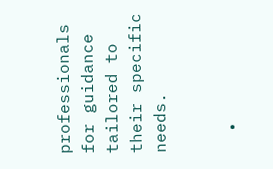professionals for guidance tailored to their specific needs.


  •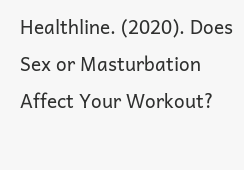Healthline. (2020). Does Sex or Masturbation Affect Your Workout?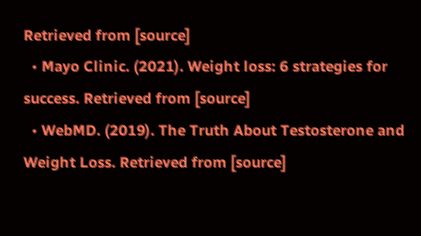Retrieved from [source]
  • Mayo Clinic. (2021). Weight loss: 6 strategies for success. Retrieved from [source]
  • WebMD. (2019). The Truth About Testosterone and Weight Loss. Retrieved from [source]